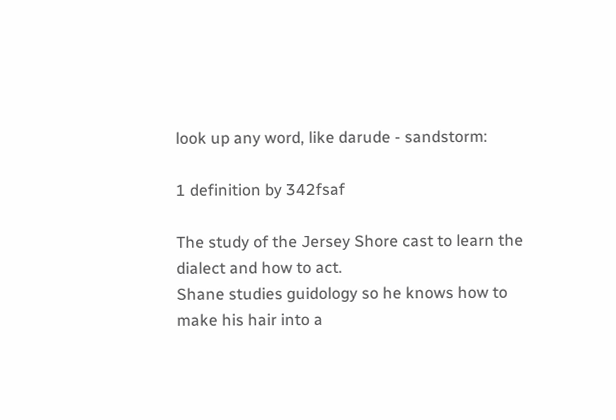look up any word, like darude - sandstorm:

1 definition by 342fsaf

The study of the Jersey Shore cast to learn the dialect and how to act.
Shane studies guidology so he knows how to make his hair into a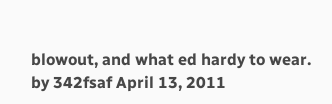blowout, and what ed hardy to wear.
by 342fsaf April 13, 2011